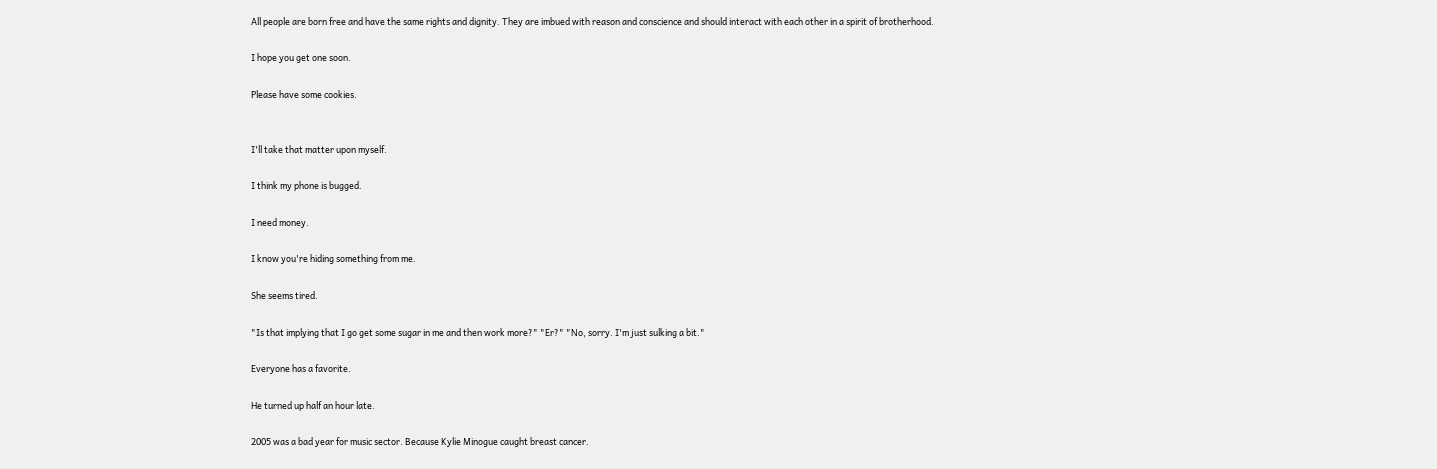All people are born free and have the same rights and dignity. They are imbued with reason and conscience and should interact with each other in a spirit of brotherhood.

I hope you get one soon.

Please have some cookies.


I'll take that matter upon myself.

I think my phone is bugged.

I need money.

I know you're hiding something from me.

She seems tired.

"Is that implying that I go get some sugar in me and then work more?" "Er?" "No, sorry. I'm just sulking a bit."

Everyone has a favorite.

He turned up half an hour late.

2005 was a bad year for music sector. Because Kylie Minogue caught breast cancer.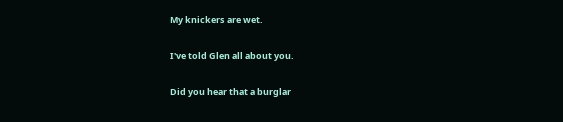My knickers are wet.

I've told Glen all about you.

Did you hear that a burglar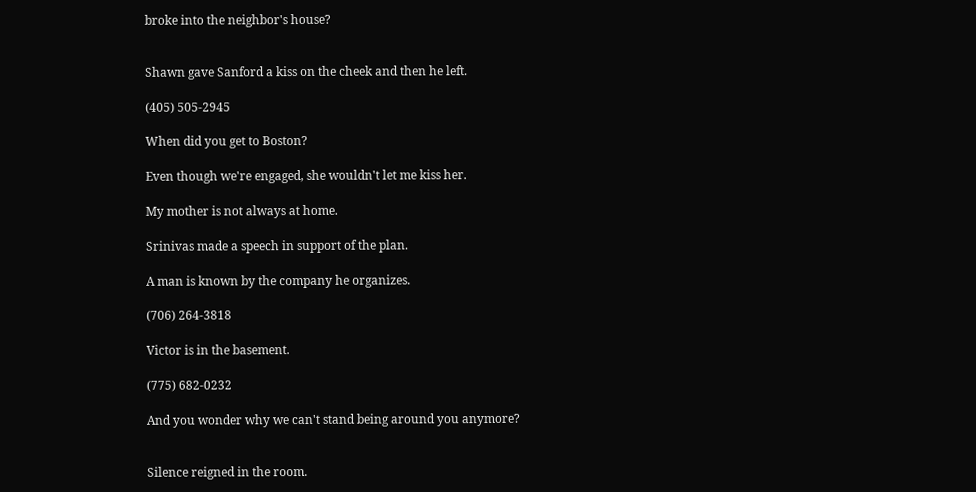broke into the neighbor's house?


Shawn gave Sanford a kiss on the cheek and then he left.

(405) 505-2945

When did you get to Boston?

Even though we're engaged, she wouldn't let me kiss her.

My mother is not always at home.

Srinivas made a speech in support of the plan.

A man is known by the company he organizes.

(706) 264-3818

Victor is in the basement.

(775) 682-0232

And you wonder why we can't stand being around you anymore?


Silence reigned in the room.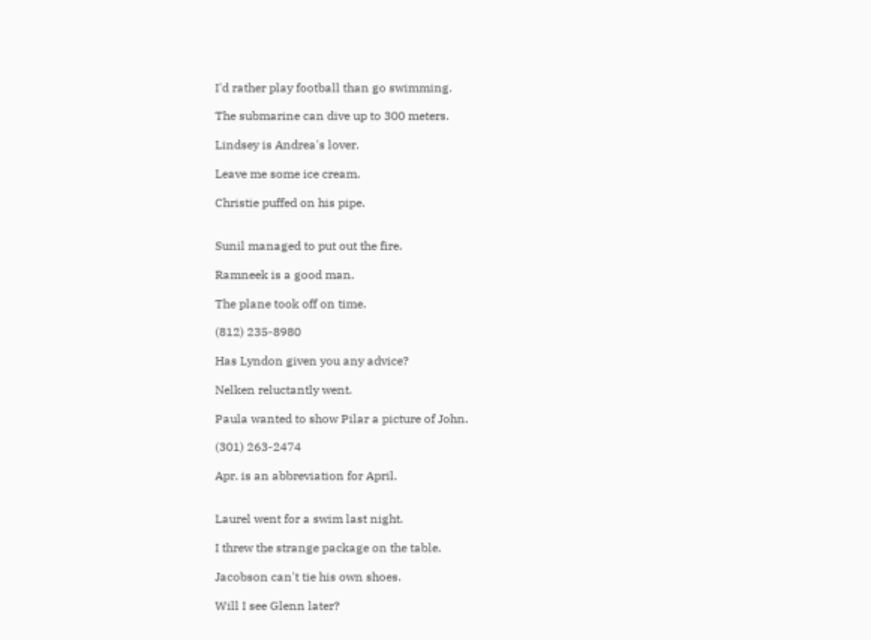I'd rather play football than go swimming.

The submarine can dive up to 300 meters.

Lindsey is Andrea's lover.

Leave me some ice cream.

Christie puffed on his pipe.


Sunil managed to put out the fire.

Ramneek is a good man.

The plane took off on time.

(812) 235-8980

Has Lyndon given you any advice?

Nelken reluctantly went.

Paula wanted to show Pilar a picture of John.

(301) 263-2474

Apr. is an abbreviation for April.


Laurel went for a swim last night.

I threw the strange package on the table.

Jacobson can't tie his own shoes.

Will I see Glenn later?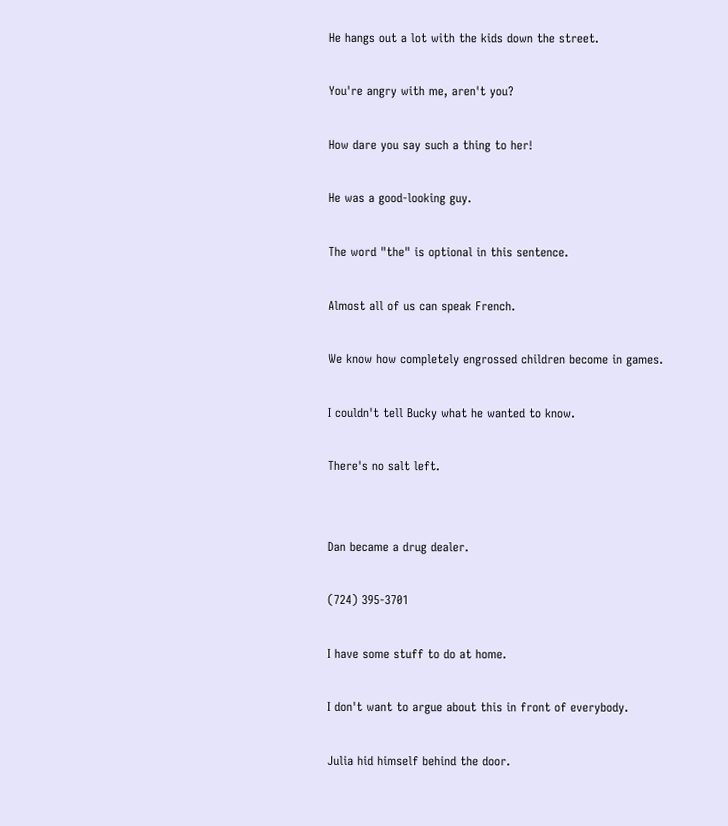He hangs out a lot with the kids down the street.

You're angry with me, aren't you?

How dare you say such a thing to her!

He was a good-looking guy.

The word "the" is optional in this sentence.

Almost all of us can speak French.

We know how completely engrossed children become in games.

I couldn't tell Bucky what he wanted to know.

There's no salt left.


Dan became a drug dealer.

(724) 395-3701

I have some stuff to do at home.

I don't want to argue about this in front of everybody.

Julia hid himself behind the door.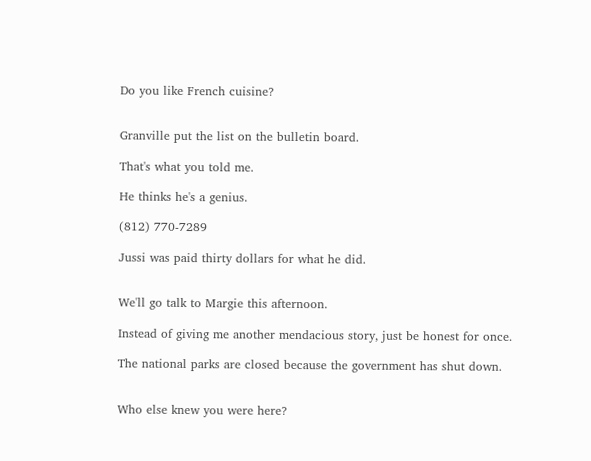Do you like French cuisine?


Granville put the list on the bulletin board.

That's what you told me.

He thinks he's a genius.

(812) 770-7289

Jussi was paid thirty dollars for what he did.


We'll go talk to Margie this afternoon.

Instead of giving me another mendacious story, just be honest for once.

The national parks are closed because the government has shut down.


Who else knew you were here?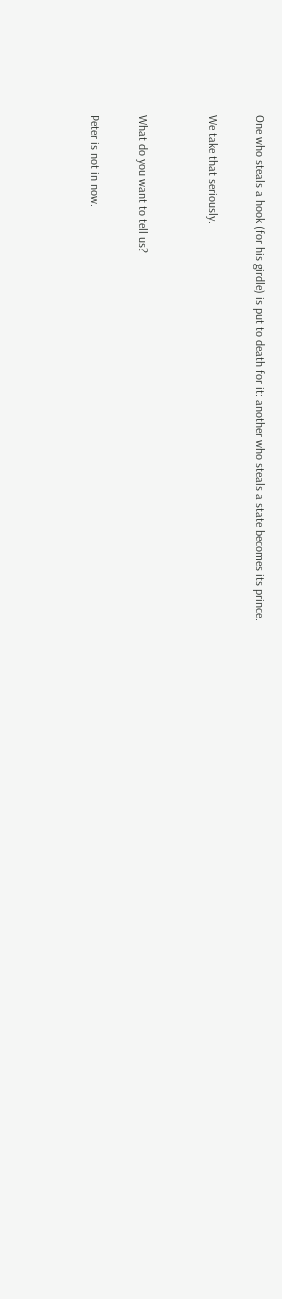One who steals a hook (for his girdle) is put to death for it: another who steals a state becomes its prince.

We take that seriously.


What do you want to tell us?

Peter is not in now.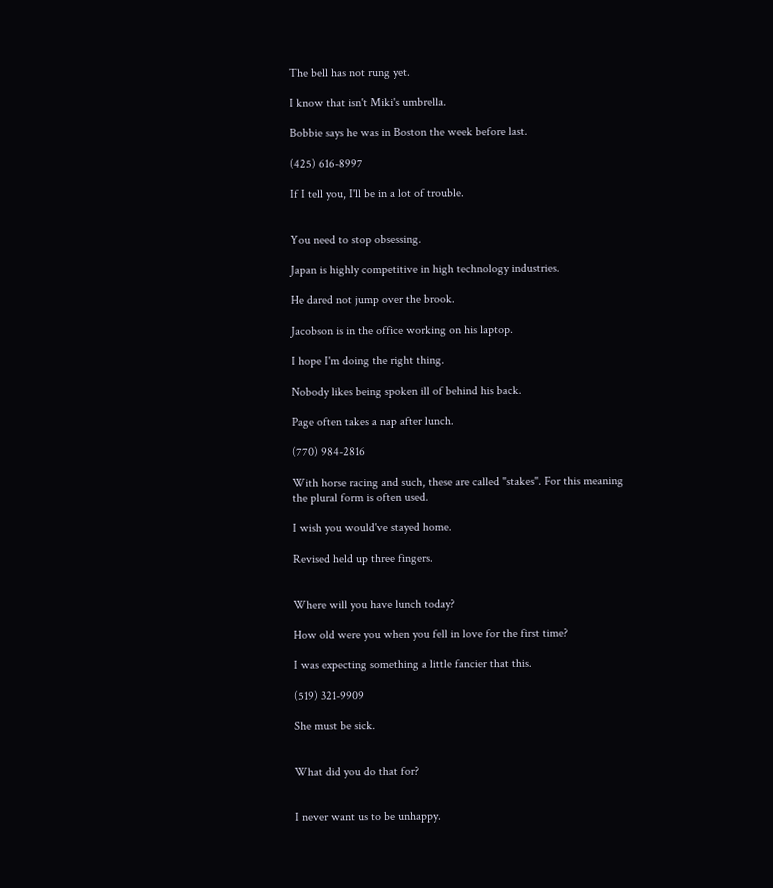The bell has not rung yet.

I know that isn't Miki's umbrella.

Bobbie says he was in Boston the week before last.

(425) 616-8997

If I tell you, I'll be in a lot of trouble.


You need to stop obsessing.

Japan is highly competitive in high technology industries.

He dared not jump over the brook.

Jacobson is in the office working on his laptop.

I hope I'm doing the right thing.

Nobody likes being spoken ill of behind his back.

Page often takes a nap after lunch.

(770) 984-2816

With horse racing and such, these are called "stakes". For this meaning the plural form is often used.

I wish you would've stayed home.

Revised held up three fingers.


Where will you have lunch today?

How old were you when you fell in love for the first time?

I was expecting something a little fancier that this.

(519) 321-9909

She must be sick.


What did you do that for?


I never want us to be unhappy.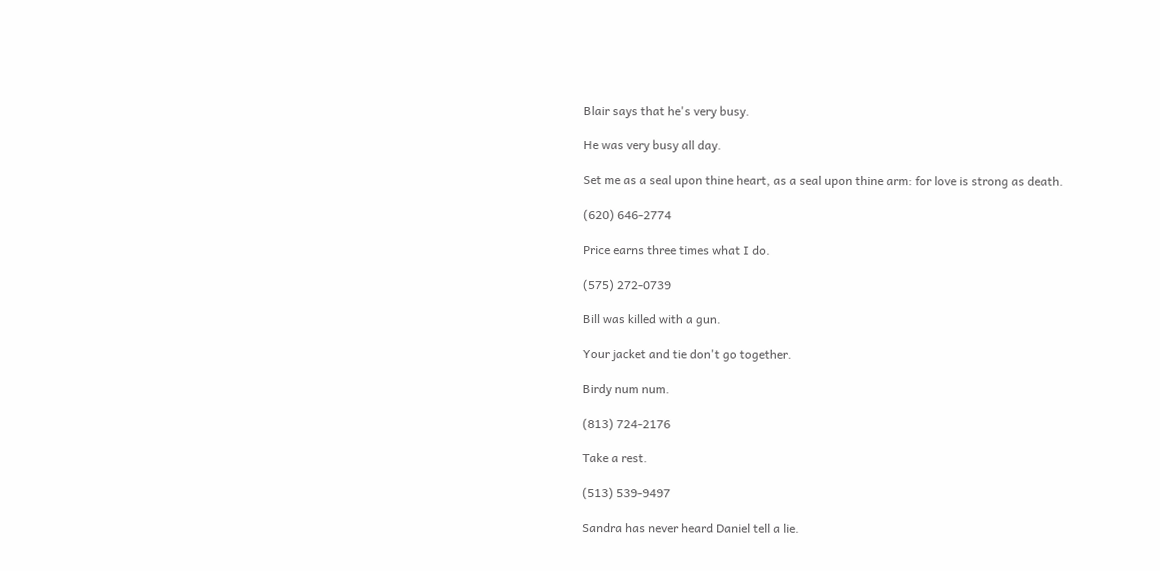Blair says that he's very busy.

He was very busy all day.

Set me as a seal upon thine heart, as a seal upon thine arm: for love is strong as death.

(620) 646-2774

Price earns three times what I do.

(575) 272-0739

Bill was killed with a gun.

Your jacket and tie don't go together.

Birdy num num.

(813) 724-2176

Take a rest.

(513) 539-9497

Sandra has never heard Daniel tell a lie.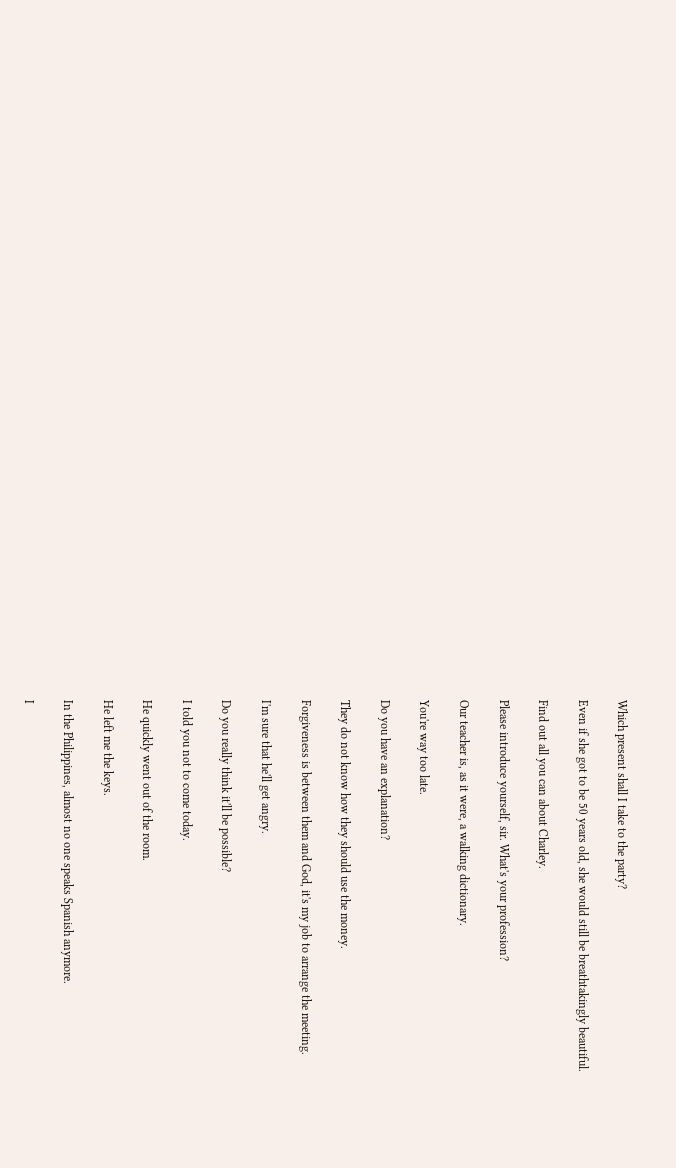Which present shall I take to the party?

Even if she got to be 50 years old, she would still be breathtakingly beautiful.

Find out all you can about Charley.

Please introduce yourself, sir. What's your profession?

Our teacher is, as it were, a walking dictionary.

You're way too late.

Do you have an explanation?

They do not know how they should use the money.

Forgiveness is between them and God, it's my job to arrange the meeting.

I'm sure that he'll get angry.

Do you really think it'll be possible?

I told you not to come today.

He quickly went out of the room.

He left me the keys.

In the Philippines, almost no one speaks Spanish anymore.

I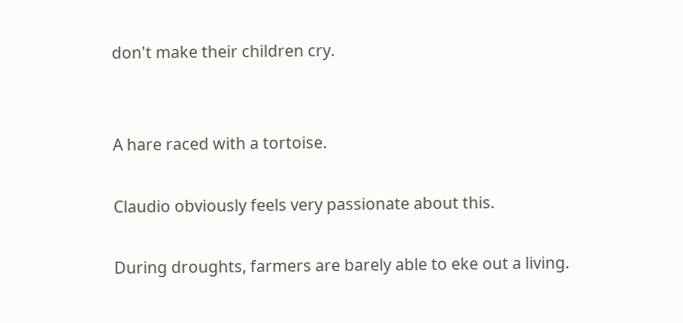don't make their children cry.


A hare raced with a tortoise.

Claudio obviously feels very passionate about this.

During droughts, farmers are barely able to eke out a living.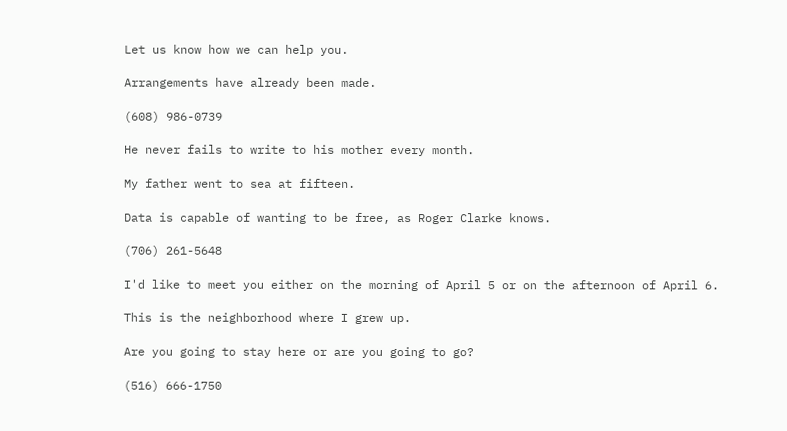Let us know how we can help you.

Arrangements have already been made.

(608) 986-0739

He never fails to write to his mother every month.

My father went to sea at fifteen.

Data is capable of wanting to be free, as Roger Clarke knows.

(706) 261-5648

I'd like to meet you either on the morning of April 5 or on the afternoon of April 6.

This is the neighborhood where I grew up.

Are you going to stay here or are you going to go?

(516) 666-1750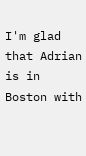I'm glad that Adrian is in Boston with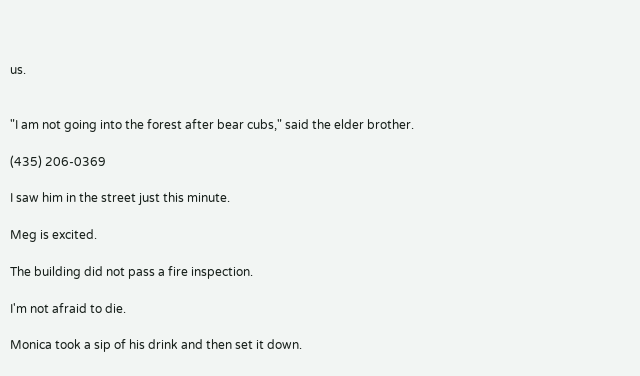us.


"I am not going into the forest after bear cubs," said the elder brother.

(435) 206-0369

I saw him in the street just this minute.

Meg is excited.

The building did not pass a fire inspection.

I'm not afraid to die.

Monica took a sip of his drink and then set it down.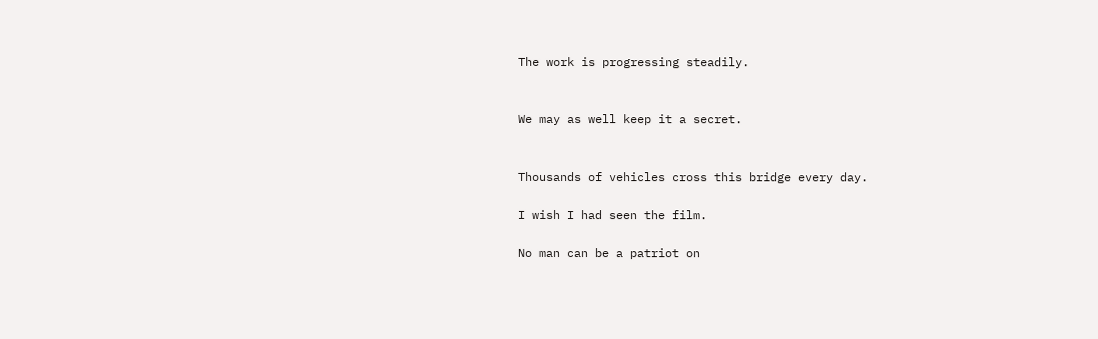The work is progressing steadily.


We may as well keep it a secret.


Thousands of vehicles cross this bridge every day.

I wish I had seen the film.

No man can be a patriot on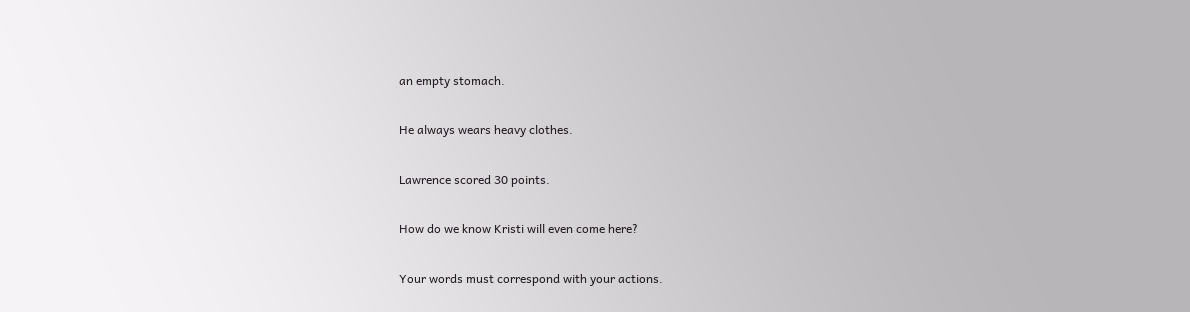an empty stomach.

He always wears heavy clothes.

Lawrence scored 30 points.

How do we know Kristi will even come here?

Your words must correspond with your actions.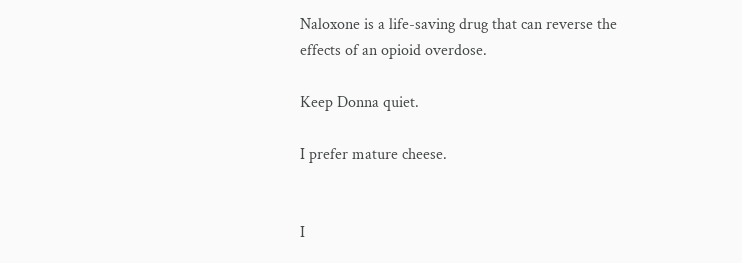Naloxone is a life-saving drug that can reverse the effects of an opioid overdose.

Keep Donna quiet.

I prefer mature cheese.


I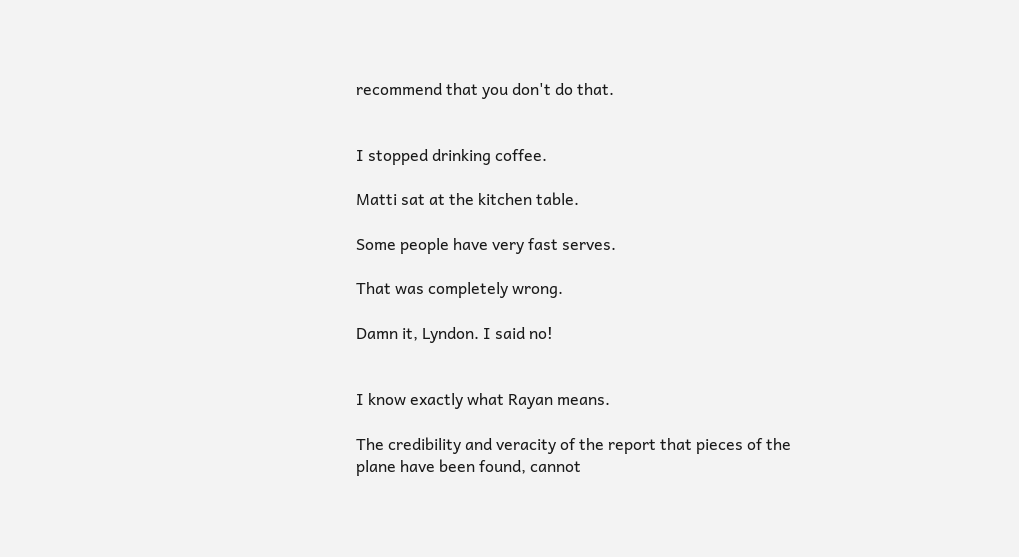recommend that you don't do that.


I stopped drinking coffee.

Matti sat at the kitchen table.

Some people have very fast serves.

That was completely wrong.

Damn it, Lyndon. I said no!


I know exactly what Rayan means.

The credibility and veracity of the report that pieces of the plane have been found, cannot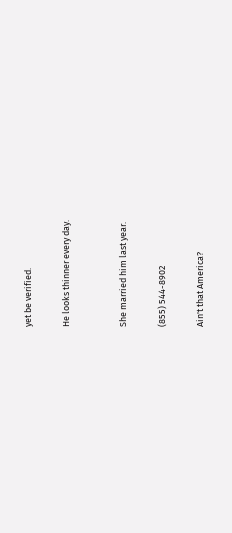yet be verified.

He looks thinner every day.


She married him last year.

(855) 544-8902

Ain't that America?